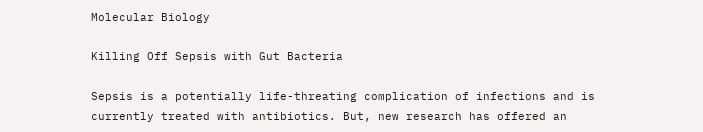Molecular Biology

Killing Off Sepsis with Gut Bacteria

Sepsis is a potentially life-threating complication of infections and is currently treated with antibiotics. But, new research has offered an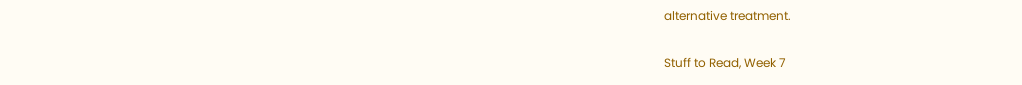alternative treatment.

Stuff to Read, Week 7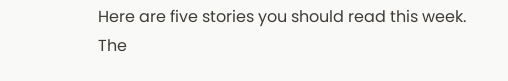Here are five stories you should read this week. The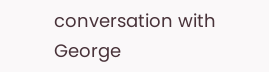conversation with George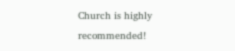Church is highly recommended!